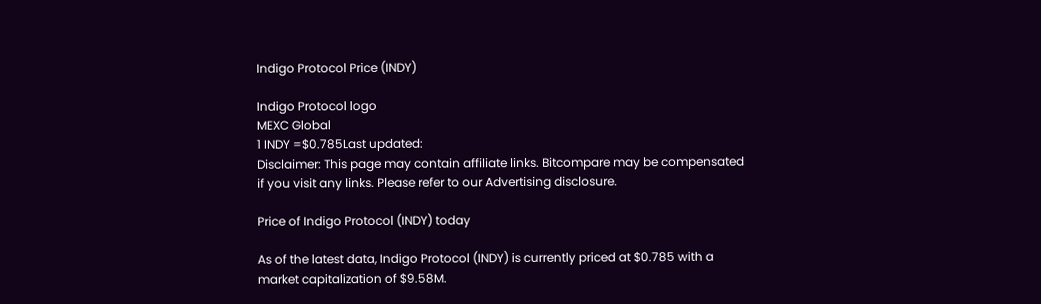Indigo Protocol Price (INDY)

Indigo Protocol logo
MEXC Global
1 INDY =$0.785Last updated:
Disclaimer: This page may contain affiliate links. Bitcompare may be compensated if you visit any links. Please refer to our Advertising disclosure.

Price of Indigo Protocol (INDY) today

As of the latest data, Indigo Protocol (INDY) is currently priced at $0.785 with a market capitalization of $9.58M.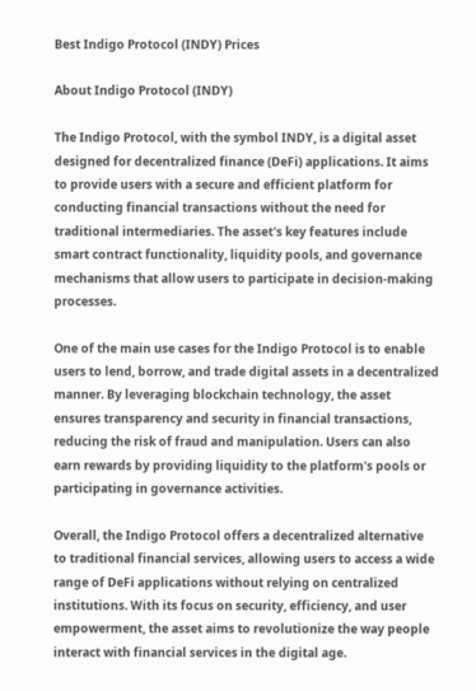Best Indigo Protocol (INDY) Prices

About Indigo Protocol (INDY)

The Indigo Protocol, with the symbol INDY, is a digital asset designed for decentralized finance (DeFi) applications. It aims to provide users with a secure and efficient platform for conducting financial transactions without the need for traditional intermediaries. The asset's key features include smart contract functionality, liquidity pools, and governance mechanisms that allow users to participate in decision-making processes.

One of the main use cases for the Indigo Protocol is to enable users to lend, borrow, and trade digital assets in a decentralized manner. By leveraging blockchain technology, the asset ensures transparency and security in financial transactions, reducing the risk of fraud and manipulation. Users can also earn rewards by providing liquidity to the platform's pools or participating in governance activities.

Overall, the Indigo Protocol offers a decentralized alternative to traditional financial services, allowing users to access a wide range of DeFi applications without relying on centralized institutions. With its focus on security, efficiency, and user empowerment, the asset aims to revolutionize the way people interact with financial services in the digital age.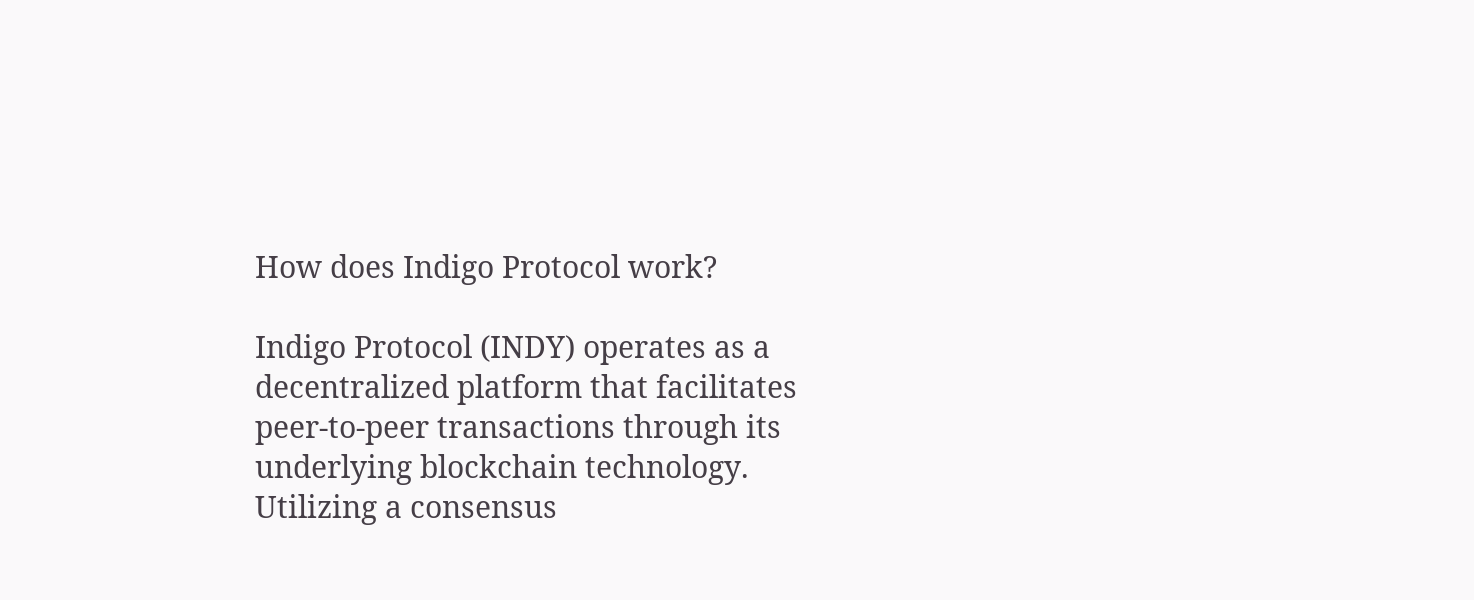How does Indigo Protocol work?

Indigo Protocol (INDY) operates as a decentralized platform that facilitates peer-to-peer transactions through its underlying blockchain technology. Utilizing a consensus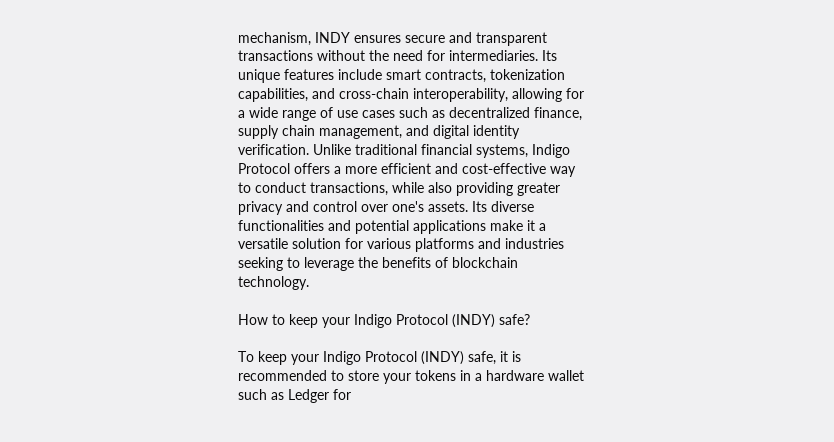mechanism, INDY ensures secure and transparent transactions without the need for intermediaries. Its unique features include smart contracts, tokenization capabilities, and cross-chain interoperability, allowing for a wide range of use cases such as decentralized finance, supply chain management, and digital identity verification. Unlike traditional financial systems, Indigo Protocol offers a more efficient and cost-effective way to conduct transactions, while also providing greater privacy and control over one's assets. Its diverse functionalities and potential applications make it a versatile solution for various platforms and industries seeking to leverage the benefits of blockchain technology.

How to keep your Indigo Protocol (INDY) safe?

To keep your Indigo Protocol (INDY) safe, it is recommended to store your tokens in a hardware wallet such as Ledger for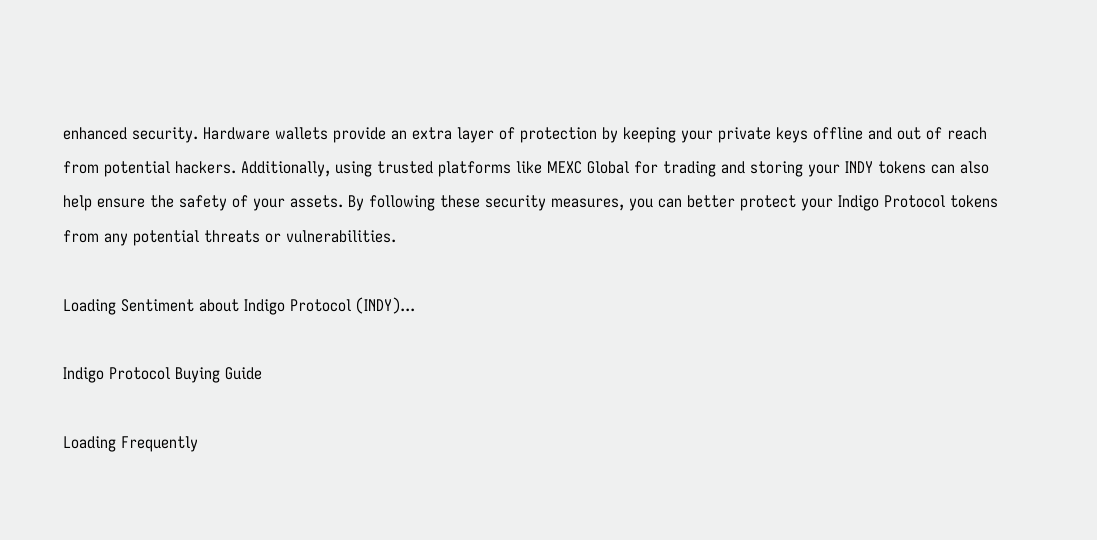enhanced security. Hardware wallets provide an extra layer of protection by keeping your private keys offline and out of reach from potential hackers. Additionally, using trusted platforms like MEXC Global for trading and storing your INDY tokens can also help ensure the safety of your assets. By following these security measures, you can better protect your Indigo Protocol tokens from any potential threats or vulnerabilities.

Loading Sentiment about Indigo Protocol (INDY)...

Indigo Protocol Buying Guide

Loading Frequently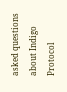asked questions about Indigo Protocol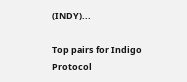(INDY)...

Top pairs for Indigo Protocol